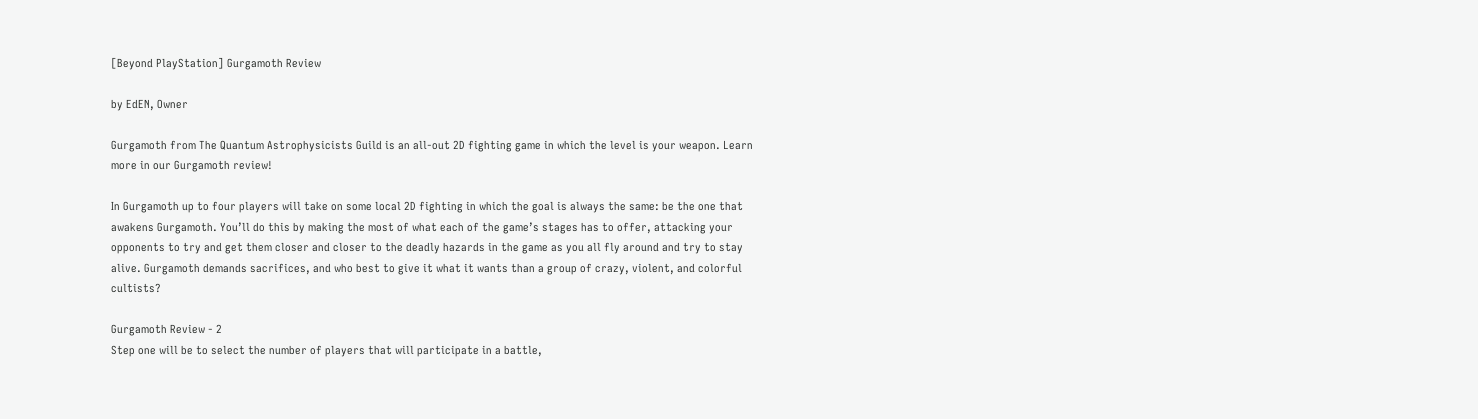[Beyond PlayStation] Gurgamoth Review

by EdEN, Owner

Gurgamoth from The Quantum Astrophysicists Guild is an all-out 2D fighting game in which the level is your weapon. Learn more in our Gurgamoth review!

In Gurgamoth up to four players will take on some local 2D fighting in which the goal is always the same: be the one that awakens Gurgamoth. You’ll do this by making the most of what each of the game’s stages has to offer, attacking your opponents to try and get them closer and closer to the deadly hazards in the game as you all fly around and try to stay alive. Gurgamoth demands sacrifices, and who best to give it what it wants than a group of crazy, violent, and colorful cultists?

Gurgamoth Review - 2
Step one will be to select the number of players that will participate in a battle,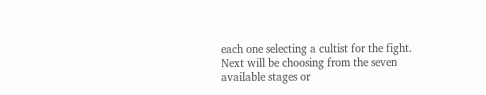each one selecting a cultist for the fight. Next will be choosing from the seven available stages or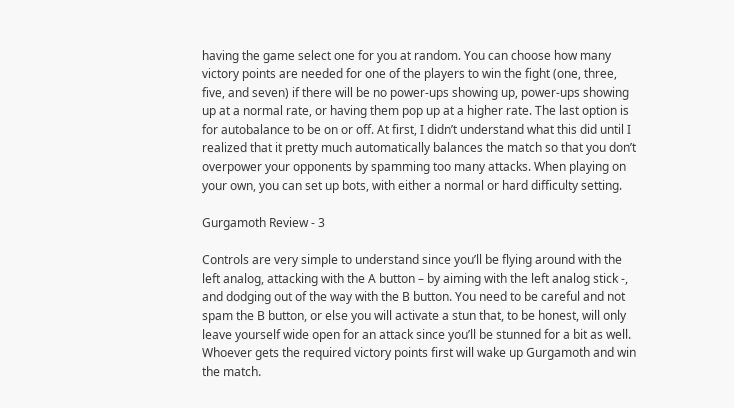having the game select one for you at random. You can choose how many victory points are needed for one of the players to win the fight (one, three, five, and seven) if there will be no power-ups showing up, power-ups showing up at a normal rate, or having them pop up at a higher rate. The last option is for autobalance to be on or off. At first, I didn’t understand what this did until I realized that it pretty much automatically balances the match so that you don’t overpower your opponents by spamming too many attacks. When playing on your own, you can set up bots, with either a normal or hard difficulty setting.

Gurgamoth Review - 3

Controls are very simple to understand since you’ll be flying around with the left analog, attacking with the A button – by aiming with the left analog stick -, and dodging out of the way with the B button. You need to be careful and not spam the B button, or else you will activate a stun that, to be honest, will only leave yourself wide open for an attack since you’ll be stunned for a bit as well. Whoever gets the required victory points first will wake up Gurgamoth and win the match.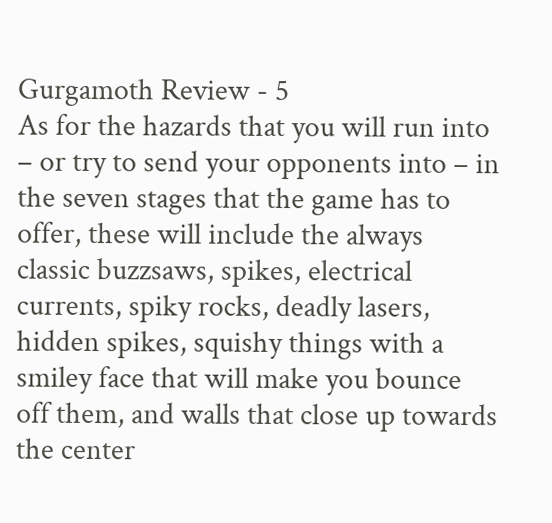Gurgamoth Review - 5
As for the hazards that you will run into – or try to send your opponents into – in the seven stages that the game has to offer, these will include the always classic buzzsaws, spikes, electrical currents, spiky rocks, deadly lasers, hidden spikes, squishy things with a smiley face that will make you bounce off them, and walls that close up towards the center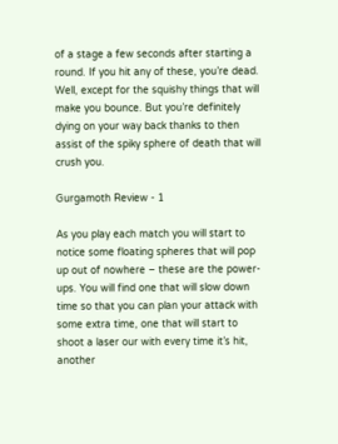of a stage a few seconds after starting a round. If you hit any of these, you’re dead. Well, except for the squishy things that will make you bounce. But you’re definitely dying on your way back thanks to then assist of the spiky sphere of death that will crush you.

Gurgamoth Review - 1

As you play each match you will start to notice some floating spheres that will pop up out of nowhere – these are the power-ups. You will find one that will slow down time so that you can plan your attack with some extra time, one that will start to shoot a laser our with every time it’s hit, another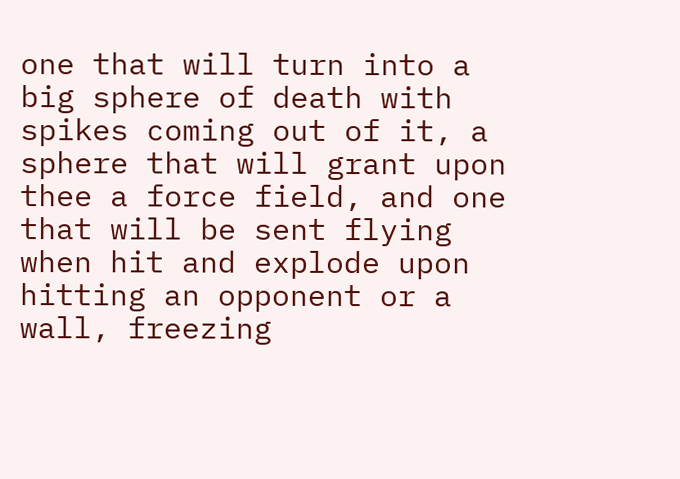one that will turn into a big sphere of death with spikes coming out of it, a sphere that will grant upon thee a force field, and one that will be sent flying when hit and explode upon hitting an opponent or a wall, freezing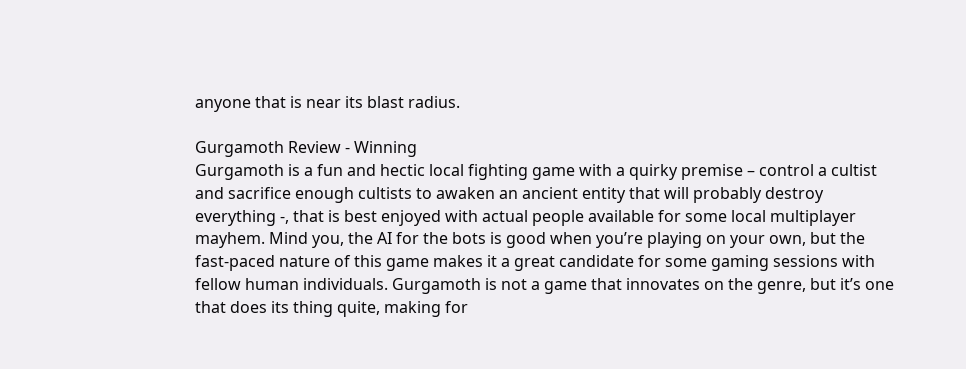anyone that is near its blast radius.

Gurgamoth Review - Winning
Gurgamoth is a fun and hectic local fighting game with a quirky premise – control a cultist and sacrifice enough cultists to awaken an ancient entity that will probably destroy everything -, that is best enjoyed with actual people available for some local multiplayer mayhem. Mind you, the AI for the bots is good when you’re playing on your own, but the fast-paced nature of this game makes it a great candidate for some gaming sessions with fellow human individuals. Gurgamoth is not a game that innovates on the genre, but it’s one that does its thing quite, making for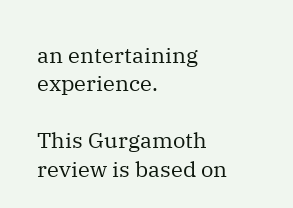an entertaining experience.

This Gurgamoth review is based on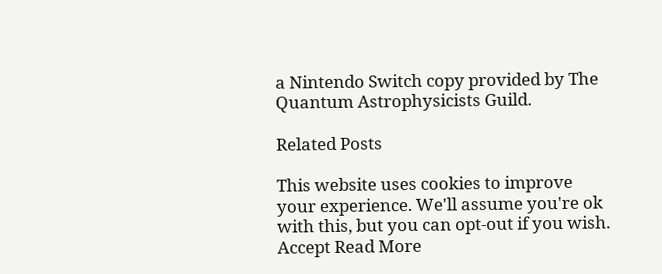a Nintendo Switch copy provided by The Quantum Astrophysicists Guild.

Related Posts

This website uses cookies to improve your experience. We'll assume you're ok with this, but you can opt-out if you wish. Accept Read More